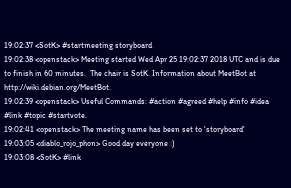19:02:37 <SotK> #startmeeting storyboard
19:02:38 <openstack> Meeting started Wed Apr 25 19:02:37 2018 UTC and is due to finish in 60 minutes.  The chair is SotK. Information about MeetBot at http://wiki.debian.org/MeetBot.
19:02:39 <openstack> Useful Commands: #action #agreed #help #info #idea #link #topic #startvote.
19:02:41 <openstack> The meeting name has been set to 'storyboard'
19:03:05 <diablo_rojo_phon> Good day everyone :)
19:03:08 <SotK> #link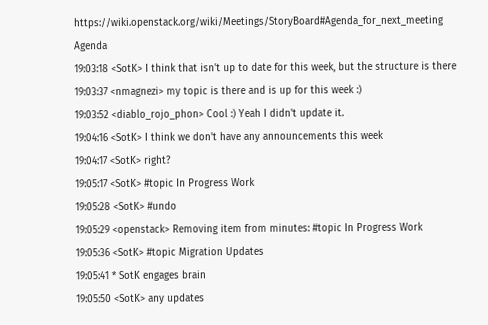https://wiki.openstack.org/wiki/Meetings/StoryBoard#Agenda_for_next_meeting Agenda
19:03:18 <SotK> I think that isn't up to date for this week, but the structure is there
19:03:37 <nmagnezi> my topic is there and is up for this week :)
19:03:52 <diablo_rojo_phon> Cool :) Yeah I didn't update it.
19:04:16 <SotK> I think we don't have any announcements this week
19:04:17 <SotK> right?
19:05:17 <SotK> #topic In Progress Work
19:05:28 <SotK> #undo
19:05:29 <openstack> Removing item from minutes: #topic In Progress Work
19:05:36 <SotK> #topic Migration Updates
19:05:41 * SotK engages brain
19:05:50 <SotK> any updates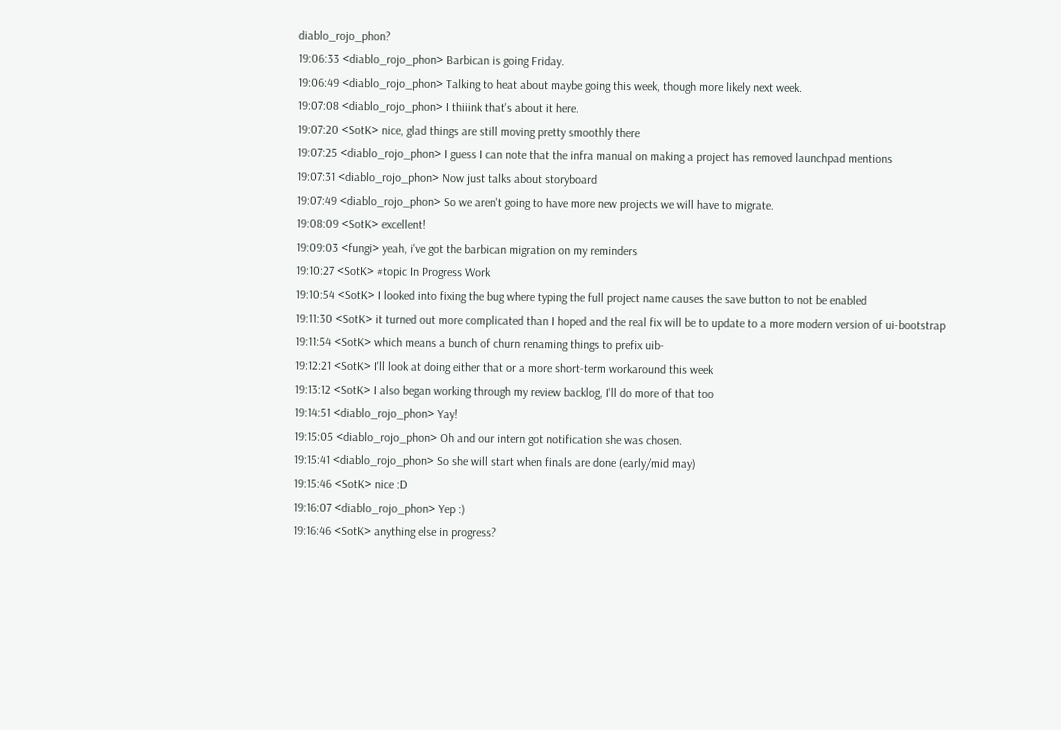diablo_rojo_phon?
19:06:33 <diablo_rojo_phon> Barbican is going Friday.
19:06:49 <diablo_rojo_phon> Talking to heat about maybe going this week, though more likely next week.
19:07:08 <diablo_rojo_phon> I thiiink that's about it here.
19:07:20 <SotK> nice, glad things are still moving pretty smoothly there
19:07:25 <diablo_rojo_phon> I guess I can note that the infra manual on making a project has removed launchpad mentions
19:07:31 <diablo_rojo_phon> Now just talks about storyboard
19:07:49 <diablo_rojo_phon> So we aren't going to have more new projects we will have to migrate.
19:08:09 <SotK> excellent!
19:09:03 <fungi> yeah, i've got the barbican migration on my reminders
19:10:27 <SotK> #topic In Progress Work
19:10:54 <SotK> I looked into fixing the bug where typing the full project name causes the save button to not be enabled
19:11:30 <SotK> it turned out more complicated than I hoped and the real fix will be to update to a more modern version of ui-bootstrap
19:11:54 <SotK> which means a bunch of churn renaming things to prefix uib-
19:12:21 <SotK> I'll look at doing either that or a more short-term workaround this week
19:13:12 <SotK> I also began working through my review backlog, I'll do more of that too
19:14:51 <diablo_rojo_phon> Yay!
19:15:05 <diablo_rojo_phon> Oh and our intern got notification she was chosen.
19:15:41 <diablo_rojo_phon> So she will start when finals are done (early/mid may)
19:15:46 <SotK> nice :D
19:16:07 <diablo_rojo_phon> Yep :)
19:16:46 <SotK> anything else in progress?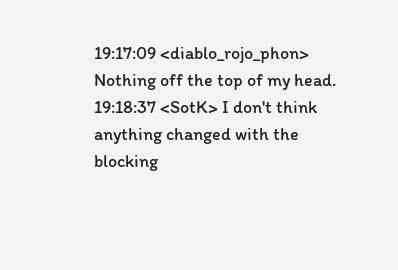19:17:09 <diablo_rojo_phon> Nothing off the top of my head.
19:18:37 <SotK> I don't think anything changed with the blocking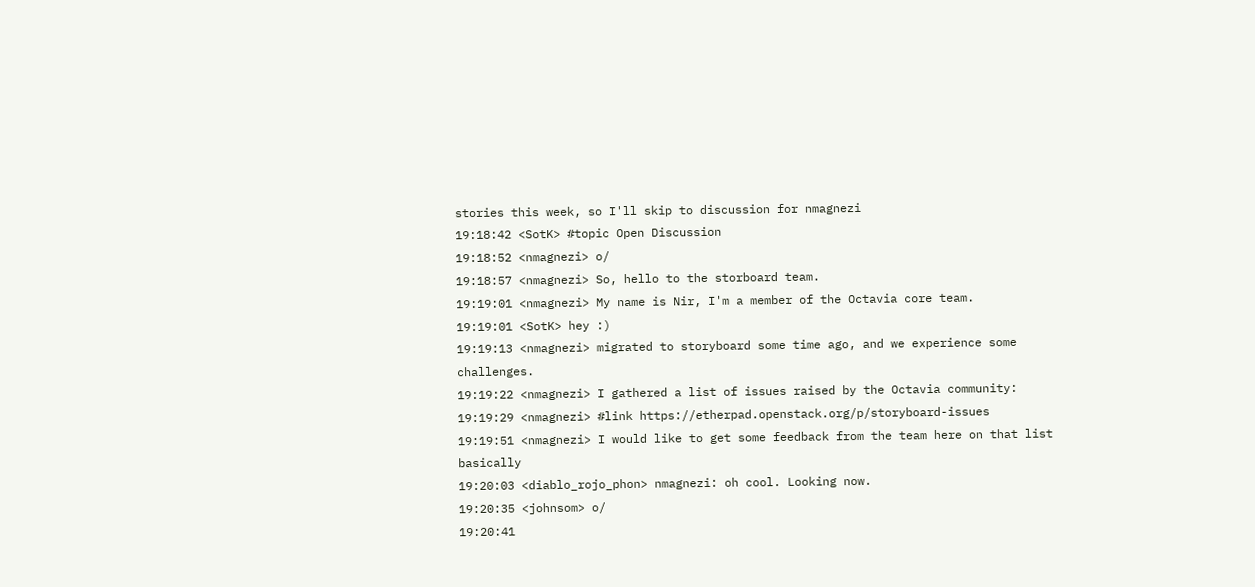stories this week, so I'll skip to discussion for nmagnezi
19:18:42 <SotK> #topic Open Discussion
19:18:52 <nmagnezi> o/
19:18:57 <nmagnezi> So, hello to the storboard team.
19:19:01 <nmagnezi> My name is Nir, I'm a member of the Octavia core team.
19:19:01 <SotK> hey :)
19:19:13 <nmagnezi> migrated to storyboard some time ago, and we experience some challenges.
19:19:22 <nmagnezi> I gathered a list of issues raised by the Octavia community:
19:19:29 <nmagnezi> #link https://etherpad.openstack.org/p/storyboard-issues
19:19:51 <nmagnezi> I would like to get some feedback from the team here on that list basically
19:20:03 <diablo_rojo_phon> nmagnezi: oh cool. Looking now.
19:20:35 <johnsom> o/
19:20:41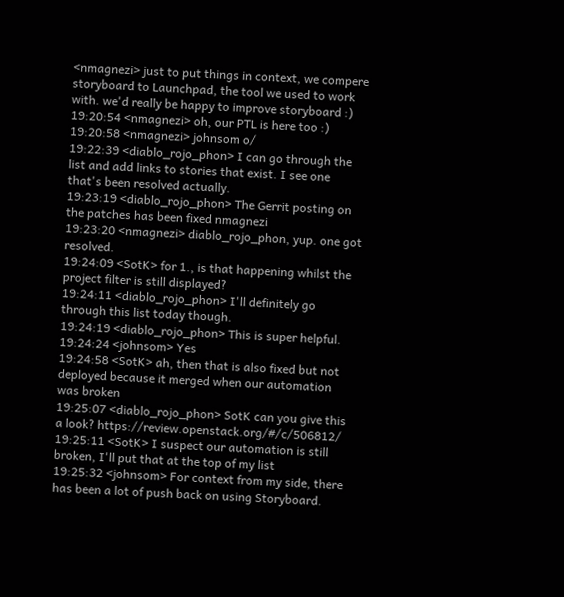<nmagnezi> just to put things in context, we compere storyboard to Launchpad, the tool we used to work with. we'd really be happy to improve storyboard :)
19:20:54 <nmagnezi> oh, our PTL is here too :)
19:20:58 <nmagnezi> johnsom o/
19:22:39 <diablo_rojo_phon> I can go through the list and add links to stories that exist. I see one that's been resolved actually.
19:23:19 <diablo_rojo_phon> The Gerrit posting on the patches has been fixed nmagnezi
19:23:20 <nmagnezi> diablo_rojo_phon, yup. one got resolved.
19:24:09 <SotK> for 1., is that happening whilst the project filter is still displayed?
19:24:11 <diablo_rojo_phon> I'll definitely go through this list today though.
19:24:19 <diablo_rojo_phon> This is super helpful.
19:24:24 <johnsom> Yes
19:24:58 <SotK> ah, then that is also fixed but not deployed because it merged when our automation was broken
19:25:07 <diablo_rojo_phon> SotK can you give this a look? https://review.openstack.org/#/c/506812/
19:25:11 <SotK> I suspect our automation is still broken, I'll put that at the top of my list
19:25:32 <johnsom> For context from my side, there has been a lot of push back on using Storyboard.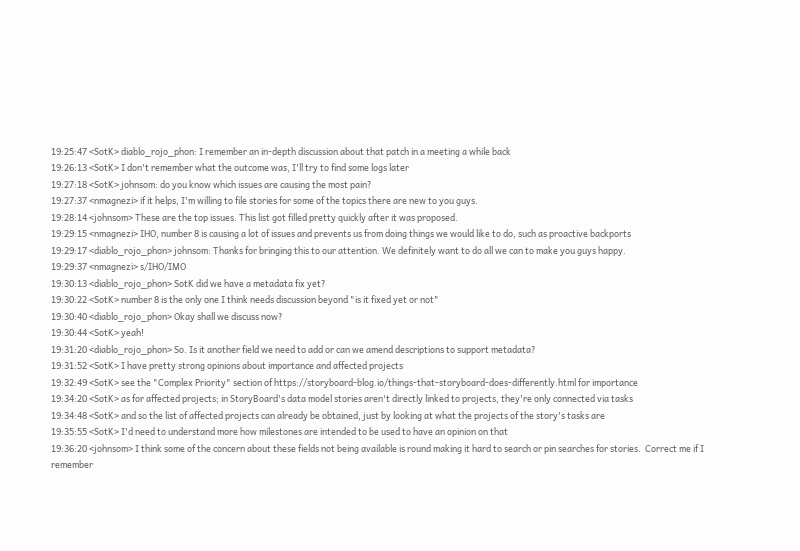19:25:47 <SotK> diablo_rojo_phon: I remember an in-depth discussion about that patch in a meeting a while back
19:26:13 <SotK> I don't remember what the outcome was, I'll try to find some logs later
19:27:18 <SotK> johnsom: do you know which issues are causing the most pain?
19:27:37 <nmagnezi> if it helps, I'm willing to file stories for some of the topics there are new to you guys.
19:28:14 <johnsom> These are the top issues. This list got filled pretty quickly after it was proposed.
19:29:15 <nmagnezi> IHO, number 8 is causing a lot of issues and prevents us from doing things we would like to do, such as proactive backports
19:29:17 <diablo_rojo_phon> johnsom: Thanks for bringing this to our attention. We definitely want to do all we can to make you guys happy.
19:29:37 <nmagnezi> s/IHO/IMO
19:30:13 <diablo_rojo_phon> SotK did we have a metadata fix yet?
19:30:22 <SotK> number 8 is the only one I think needs discussion beyond "is it fixed yet or not"
19:30:40 <diablo_rojo_phon> Okay shall we discuss now?
19:30:44 <SotK> yeah!
19:31:20 <diablo_rojo_phon> So. Is it another field we need to add or can we amend descriptions to support metadata?
19:31:52 <SotK> I have pretty strong opinions about importance and affected projects
19:32:49 <SotK> see the "Complex Priority" section of https://storyboard-blog.io/things-that-storyboard-does-differently.html for importance
19:34:20 <SotK> as for affected projects; in StoryBoard's data model stories aren't directly linked to projects, they're only connected via tasks
19:34:48 <SotK> and so the list of affected projects can already be obtained, just by looking at what the projects of the story's tasks are
19:35:55 <SotK> I'd need to understand more how milestones are intended to be used to have an opinion on that
19:36:20 <johnsom> I think some of the concern about these fields not being available is round making it hard to search or pin searches for stories.  Correct me if I remember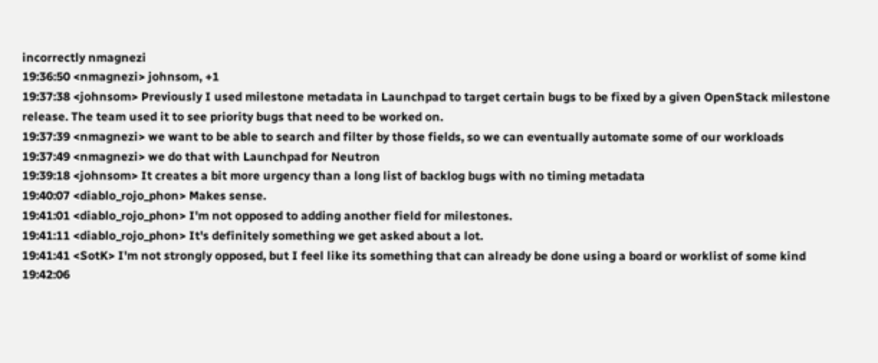incorrectly nmagnezi
19:36:50 <nmagnezi> johnsom, +1
19:37:38 <johnsom> Previously I used milestone metadata in Launchpad to target certain bugs to be fixed by a given OpenStack milestone release. The team used it to see priority bugs that need to be worked on.
19:37:39 <nmagnezi> we want to be able to search and filter by those fields, so we can eventually automate some of our workloads
19:37:49 <nmagnezi> we do that with Launchpad for Neutron
19:39:18 <johnsom> It creates a bit more urgency than a long list of backlog bugs with no timing metadata
19:40:07 <diablo_rojo_phon> Makes sense.
19:41:01 <diablo_rojo_phon> I'm not opposed to adding another field for milestones.
19:41:11 <diablo_rojo_phon> It's definitely something we get asked about a lot.
19:41:41 <SotK> I'm not strongly opposed, but I feel like its something that can already be done using a board or worklist of some kind
19:42:06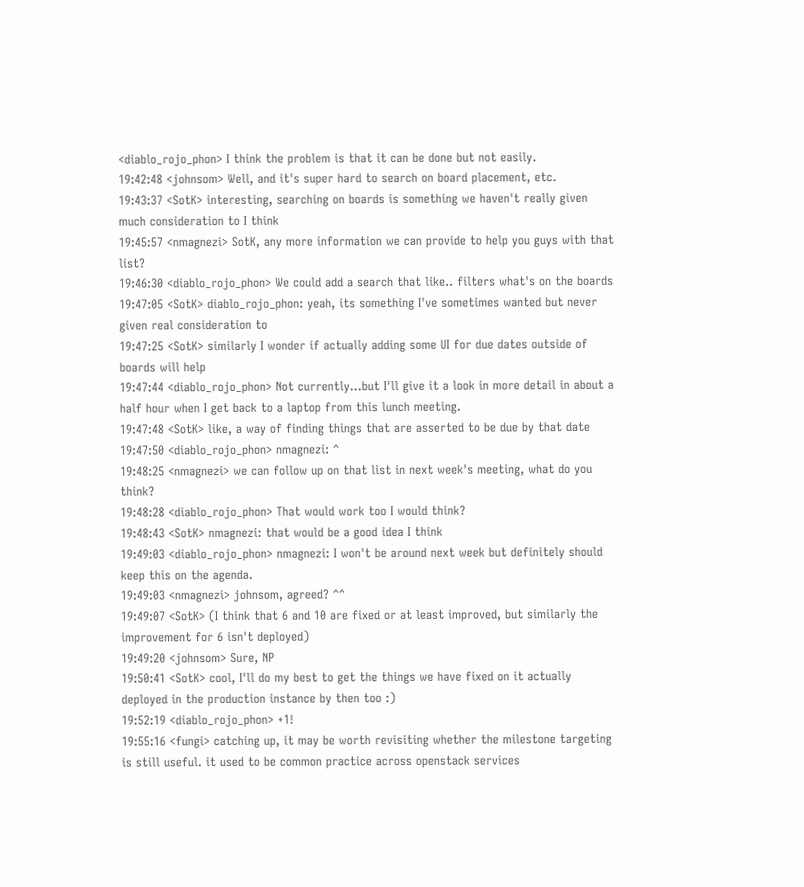<diablo_rojo_phon> I think the problem is that it can be done but not easily.
19:42:48 <johnsom> Well, and it's super hard to search on board placement, etc.
19:43:37 <SotK> interesting, searching on boards is something we haven't really given much consideration to I think
19:45:57 <nmagnezi> SotK, any more information we can provide to help you guys with that list?
19:46:30 <diablo_rojo_phon> We could add a search that like.. filters what's on the boards
19:47:05 <SotK> diablo_rojo_phon: yeah, its something I've sometimes wanted but never given real consideration to
19:47:25 <SotK> similarly I wonder if actually adding some UI for due dates outside of boards will help
19:47:44 <diablo_rojo_phon> Not currently...but I'll give it a look in more detail in about a half hour when I get back to a laptop from this lunch meeting.
19:47:48 <SotK> like, a way of finding things that are asserted to be due by that date
19:47:50 <diablo_rojo_phon> nmagnezi: ^
19:48:25 <nmagnezi> we can follow up on that list in next week's meeting, what do you think?
19:48:28 <diablo_rojo_phon> That would work too I would think?
19:48:43 <SotK> nmagnezi: that would be a good idea I think
19:49:03 <diablo_rojo_phon> nmagnezi: I won't be around next week but definitely should keep this on the agenda.
19:49:03 <nmagnezi> johnsom, agreed? ^^
19:49:07 <SotK> (I think that 6 and 10 are fixed or at least improved, but similarly the improvement for 6 isn't deployed)
19:49:20 <johnsom> Sure, NP
19:50:41 <SotK> cool, I'll do my best to get the things we have fixed on it actually deployed in the production instance by then too :)
19:52:19 <diablo_rojo_phon> +1!
19:55:16 <fungi> catching up, it may be worth revisiting whether the milestone targeting is still useful. it used to be common practice across openstack services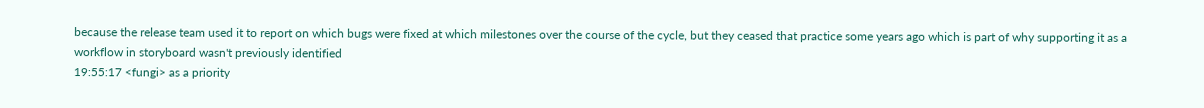because the release team used it to report on which bugs were fixed at which milestones over the course of the cycle, but they ceased that practice some years ago which is part of why supporting it as a workflow in storyboard wasn't previously identified
19:55:17 <fungi> as a priority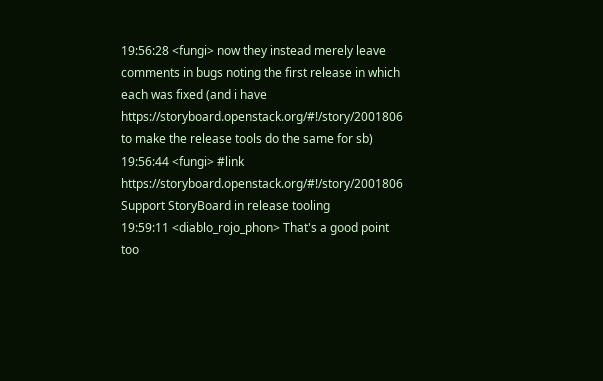19:56:28 <fungi> now they instead merely leave comments in bugs noting the first release in which each was fixed (and i have https://storyboard.openstack.org/#!/story/2001806 to make the release tools do the same for sb)
19:56:44 <fungi> #link https://storyboard.openstack.org/#!/story/2001806 Support StoryBoard in release tooling
19:59:11 <diablo_rojo_phon> That's a good point too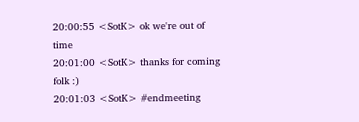20:00:55 <SotK> ok we're out of time
20:01:00 <SotK> thanks for coming folk :)
20:01:03 <SotK> #endmeeting